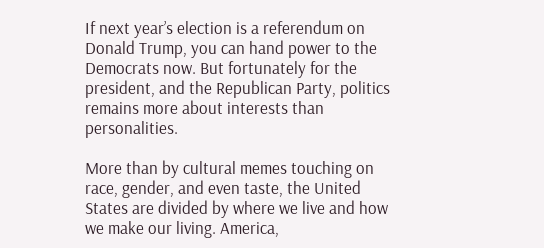If next year’s election is a referendum on Donald Trump, you can hand power to the Democrats now. But fortunately for the president, and the Republican Party, politics remains more about interests than personalities.

More than by cultural memes touching on race, gender, and even taste, the United States are divided by where we live and how we make our living. America,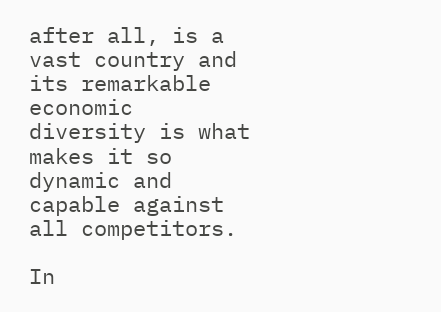after all, is a vast country and its remarkable economic diversity is what makes it so dynamic and capable against all competitors.

In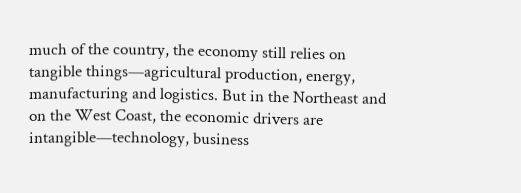much of the country, the economy still relies on tangible things—agricultural production, energy, manufacturing and logistics. But in the Northeast and on the West Coast, the economic drivers are intangible—technology, business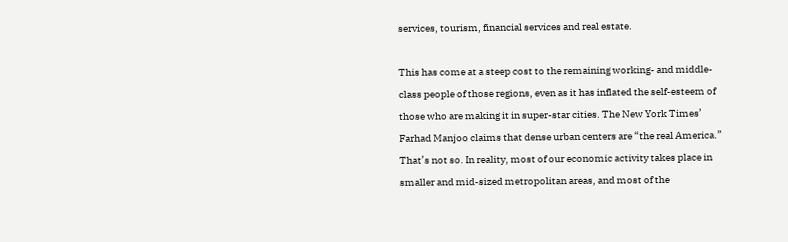services, tourism, financial services and real estate.

This has come at a steep cost to the remaining working- and middle-class people of those regions, even as it has inflated the self-esteem of those who are making it in super-star cities. The New York Times’ Farhad Manjoo claims that dense urban centers are “the real America.” That’s not so. In reality, most of our economic activity takes place in smaller and mid-sized metropolitan areas, and most of the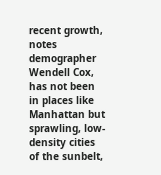recent growth, notes demographer Wendell Cox, has not been in places like Manhattan but sprawling, low-density cities of the sunbelt,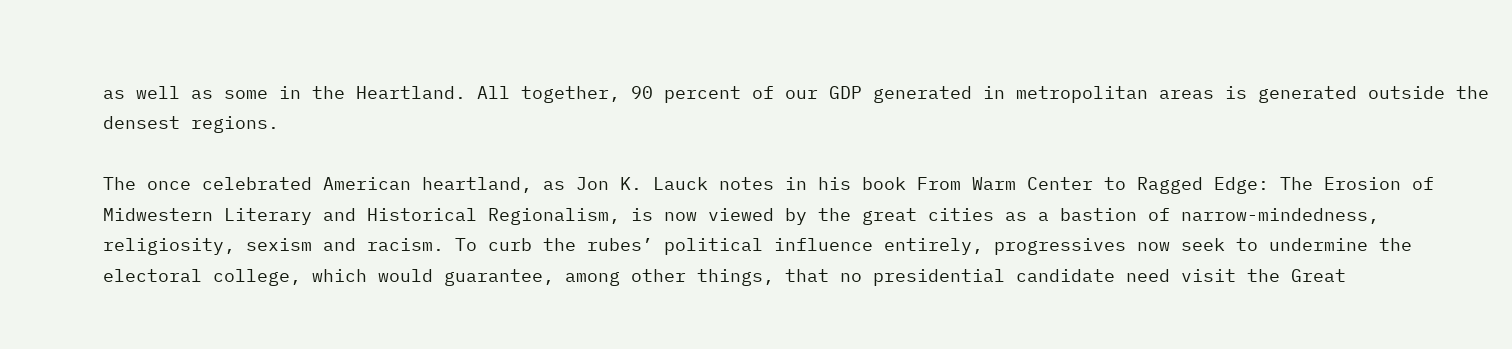as well as some in the Heartland. All together, 90 percent of our GDP generated in metropolitan areas is generated outside the densest regions.

The once celebrated American heartland, as Jon K. Lauck notes in his book From Warm Center to Ragged Edge: The Erosion of Midwestern Literary and Historical Regionalism, is now viewed by the great cities as a bastion of narrow-mindedness, religiosity, sexism and racism. To curb the rubes’ political influence entirely, progressives now seek to undermine the electoral college, which would guarantee, among other things, that no presidential candidate need visit the Great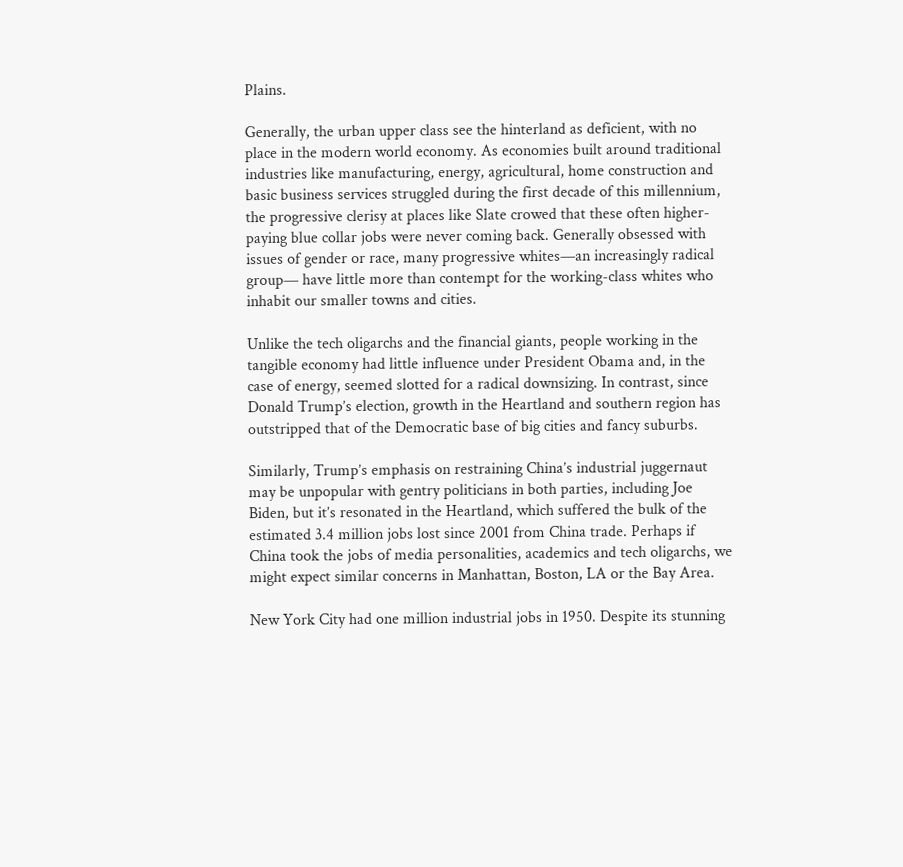Plains.

Generally, the urban upper class see the hinterland as deficient, with no place in the modern world economy. As economies built around traditional industries like manufacturing, energy, agricultural, home construction and basic business services struggled during the first decade of this millennium, the progressive clerisy at places like Slate crowed that these often higher-paying blue collar jobs were never coming back. Generally obsessed with issues of gender or race, many progressive whites—an increasingly radical group— have little more than contempt for the working-class whites who inhabit our smaller towns and cities.

Unlike the tech oligarchs and the financial giants, people working in the tangible economy had little influence under President Obama and, in the case of energy, seemed slotted for a radical downsizing. In contrast, since Donald Trump’s election, growth in the Heartland and southern region has outstripped that of the Democratic base of big cities and fancy suburbs.

Similarly, Trump’s emphasis on restraining China’s industrial juggernaut may be unpopular with gentry politicians in both parties, including Joe Biden, but it’s resonated in the Heartland, which suffered the bulk of the estimated 3.4 million jobs lost since 2001 from China trade. Perhaps if China took the jobs of media personalities, academics and tech oligarchs, we might expect similar concerns in Manhattan, Boston, LA or the Bay Area.

New York City had one million industrial jobs in 1950. Despite its stunning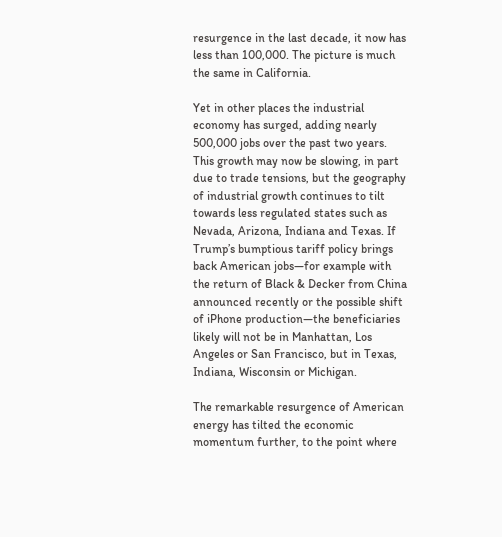resurgence in the last decade, it now has less than 100,000. The picture is much the same in California.

Yet in other places the industrial economy has surged, adding nearly 500,000 jobs over the past two years. This growth may now be slowing, in part due to trade tensions, but the geography of industrial growth continues to tilt towards less regulated states such as Nevada, Arizona, Indiana and Texas. If Trump’s bumptious tariff policy brings back American jobs—for example with the return of Black & Decker from China announced recently or the possible shift of iPhone production—the beneficiaries likely will not be in Manhattan, Los Angeles or San Francisco, but in Texas, Indiana, Wisconsin or Michigan.

The remarkable resurgence of American energy has tilted the economic momentum further, to the point where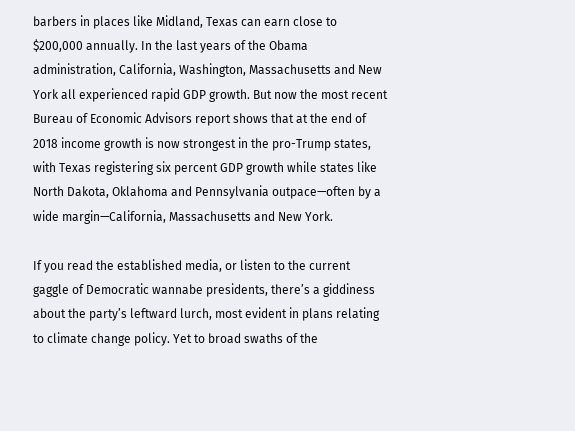barbers in places like Midland, Texas can earn close to $200,000 annually. In the last years of the Obama administration, California, Washington, Massachusetts and New York all experienced rapid GDP growth. But now the most recent Bureau of Economic Advisors report shows that at the end of 2018 income growth is now strongest in the pro-Trump states, with Texas registering six percent GDP growth while states like North Dakota, Oklahoma and Pennsylvania outpace—often by a wide margin—California, Massachusetts and New York.

If you read the established media, or listen to the current gaggle of Democratic wannabe presidents, there’s a giddiness about the party’s leftward lurch, most evident in plans relating to climate change policy. Yet to broad swaths of the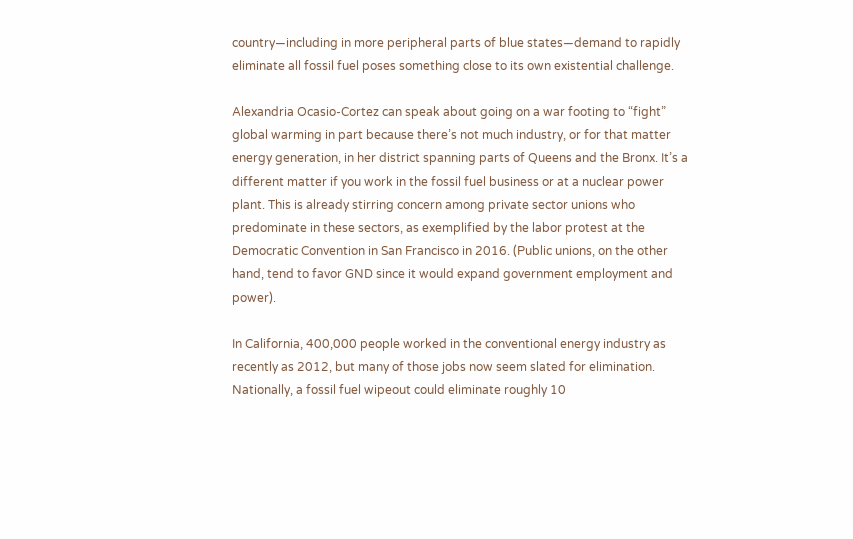country—including in more peripheral parts of blue states—demand to rapidly eliminate all fossil fuel poses something close to its own existential challenge.

Alexandria Ocasio-Cortez can speak about going on a war footing to “fight” global warming in part because there’s not much industry, or for that matter energy generation, in her district spanning parts of Queens and the Bronx. It’s a different matter if you work in the fossil fuel business or at a nuclear power plant. This is already stirring concern among private sector unions who predominate in these sectors, as exemplified by the labor protest at the Democratic Convention in San Francisco in 2016. (Public unions, on the other hand, tend to favor GND since it would expand government employment and power).

In California, 400,000 people worked in the conventional energy industry as recently as 2012, but many of those jobs now seem slated for elimination. Nationally, a fossil fuel wipeout could eliminate roughly 10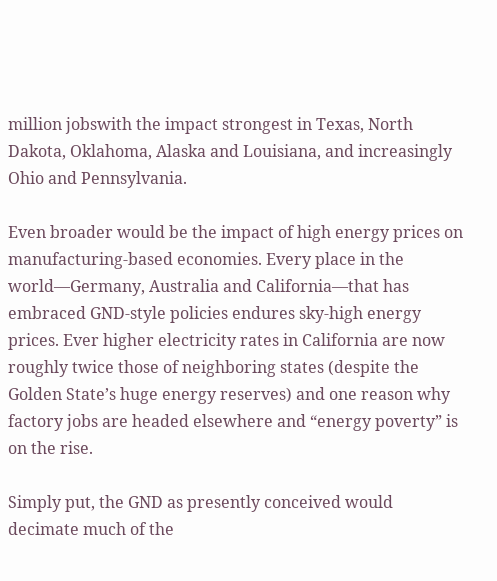million jobswith the impact strongest in Texas, North Dakota, Oklahoma, Alaska and Louisiana, and increasingly Ohio and Pennsylvania.

Even broader would be the impact of high energy prices on manufacturing-based economies. Every place in the world—Germany, Australia and California—that has embraced GND-style policies endures sky-high energy prices. Ever higher electricity rates in California are now roughly twice those of neighboring states (despite the Golden State’s huge energy reserves) and one reason why factory jobs are headed elsewhere and “energy poverty” is on the rise.

Simply put, the GND as presently conceived would decimate much of the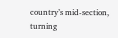country’s mid-section, turning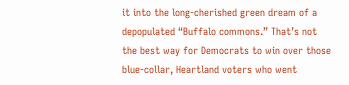it into the long-cherished green dream of a depopulated “Buffalo commons.” That’s not the best way for Democrats to win over those blue-collar, Heartland voters who went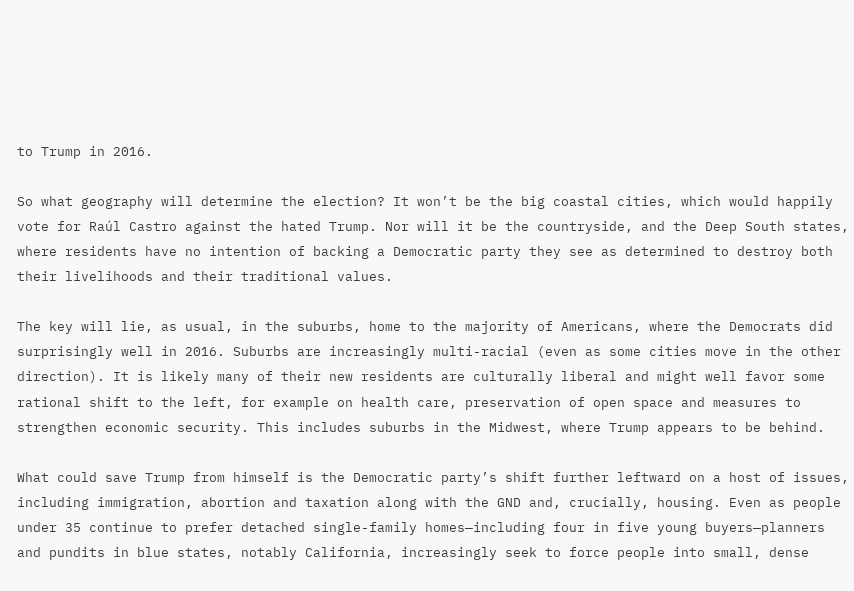to Trump in 2016.

So what geography will determine the election? It won’t be the big coastal cities, which would happily vote for Raúl Castro against the hated Trump. Nor will it be the countryside, and the Deep South states, where residents have no intention of backing a Democratic party they see as determined to destroy both their livelihoods and their traditional values.

The key will lie, as usual, in the suburbs, home to the majority of Americans, where the Democrats did surprisingly well in 2016. Suburbs are increasingly multi-racial (even as some cities move in the other direction). It is likely many of their new residents are culturally liberal and might well favor some rational shift to the left, for example on health care, preservation of open space and measures to strengthen economic security. This includes suburbs in the Midwest, where Trump appears to be behind.

What could save Trump from himself is the Democratic party’s shift further leftward on a host of issues, including immigration, abortion and taxation along with the GND and, crucially, housing. Even as people under 35 continue to prefer detached single-family homes—including four in five young buyers—planners and pundits in blue states, notably California, increasingly seek to force people into small, dense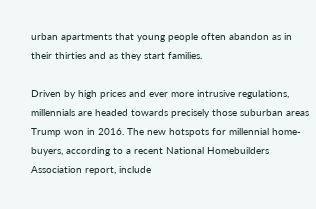urban apartments that young people often abandon as in their thirties and as they start families.

Driven by high prices and ever more intrusive regulations, millennials are headed towards precisely those suburban areas Trump won in 2016. The new hotspots for millennial home-buyers, according to a recent National Homebuilders Association report, include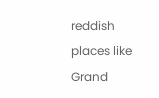reddish places like Grand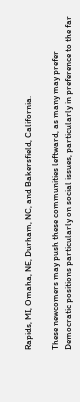Rapids, MI, Omaha, NE, Durham, NC, and Bakersfield, California.

These newcomers may push these communities leftward, as many may prefer Democratic positions particularly on social issues, particularly in preference to the far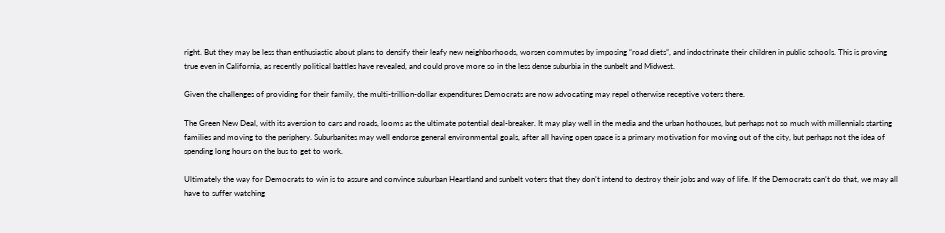right. But they may be less than enthusiastic about plans to densify their leafy new neighborhoods, worsen commutes by imposing “road diets”, and indoctrinate their children in public schools. This is proving true even in California, as recently political battles have revealed, and could prove more so in the less dense suburbia in the sunbelt and Midwest.

Given the challenges of providing for their family, the multi-trillion-dollar expenditures Democrats are now advocating may repel otherwise receptive voters there.

The Green New Deal, with its aversion to cars and roads, looms as the ultimate potential deal-breaker. It may play well in the media and the urban hothouses, but perhaps not so much with millennials starting families and moving to the periphery. Suburbanites may well endorse general environmental goals, after all having open space is a primary motivation for moving out of the city, but perhaps not the idea of spending long hours on the bus to get to work.

Ultimately the way for Democrats to win is to assure and convince suburban Heartland and sunbelt voters that they don’t intend to destroy their jobs and way of life. If the Democrats can’t do that, we may all have to suffer watching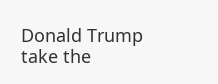Donald Trump take the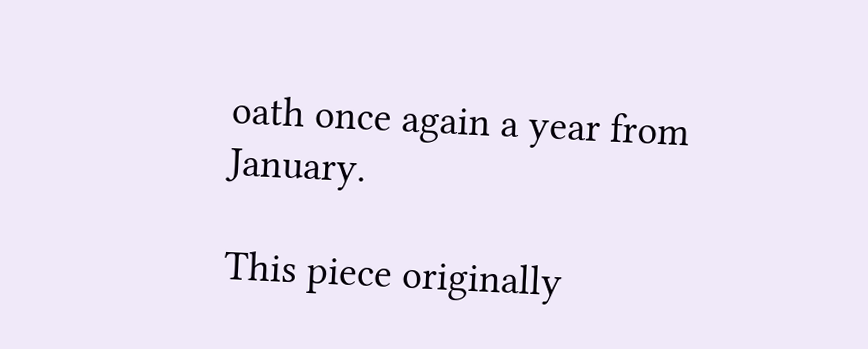oath once again a year from January.

This piece originally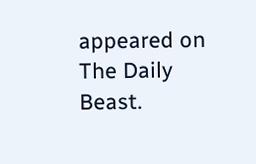appeared on The Daily Beast.